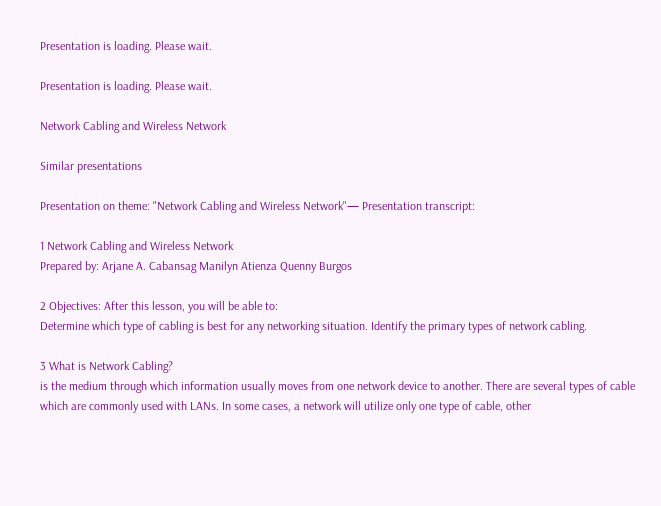Presentation is loading. Please wait.

Presentation is loading. Please wait.

Network Cabling and Wireless Network

Similar presentations

Presentation on theme: "Network Cabling and Wireless Network"— Presentation transcript:

1 Network Cabling and Wireless Network
Prepared by: Arjane A. Cabansag Manilyn Atienza Quenny Burgos

2 Objectives: After this lesson, you will be able to:
Determine which type of cabling is best for any networking situation. Identify the primary types of network cabling.

3 What is Network Cabling?
is the medium through which information usually moves from one network device to another. There are several types of cable which are commonly used with LANs. In some cases, a network will utilize only one type of cable, other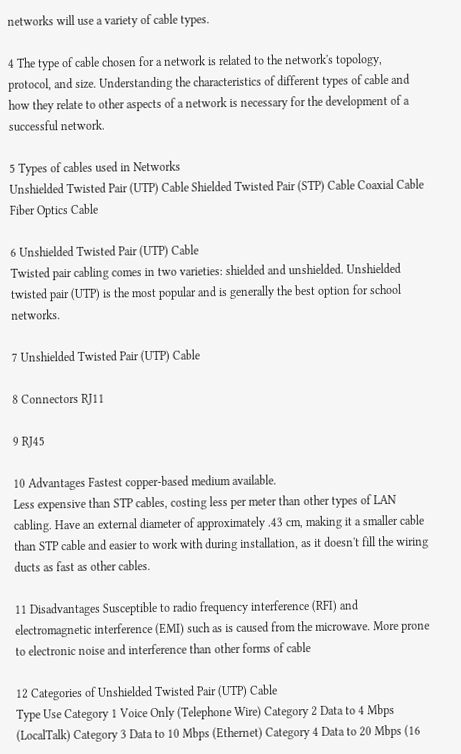networks will use a variety of cable types.

4 The type of cable chosen for a network is related to the network's topology, protocol, and size. Understanding the characteristics of different types of cable and how they relate to other aspects of a network is necessary for the development of a successful network.

5 Types of cables used in Networks
Unshielded Twisted Pair (UTP) Cable Shielded Twisted Pair (STP) Cable Coaxial Cable Fiber Optics Cable

6 Unshielded Twisted Pair (UTP) Cable
Twisted pair cabling comes in two varieties: shielded and unshielded. Unshielded twisted pair (UTP) is the most popular and is generally the best option for school networks.

7 Unshielded Twisted Pair (UTP) Cable

8 Connectors RJ11

9 RJ45

10 Advantages Fastest copper-based medium available.
Less expensive than STP cables, costing less per meter than other types of LAN cabling. Have an external diameter of approximately .43 cm, making it a smaller cable than STP cable and easier to work with during installation, as it doesn't fill the wiring ducts as fast as other cables.

11 Disadvantages Susceptible to radio frequency interference (RFI) and electromagnetic interference (EMI) such as is caused from the microwave. More prone to electronic noise and interference than other forms of cable

12 Categories of Unshielded Twisted Pair (UTP) Cable
Type Use Category 1 Voice Only (Telephone Wire) Category 2 Data to 4 Mbps (LocalTalk) Category 3 Data to 10 Mbps (Ethernet) Category 4 Data to 20 Mbps (16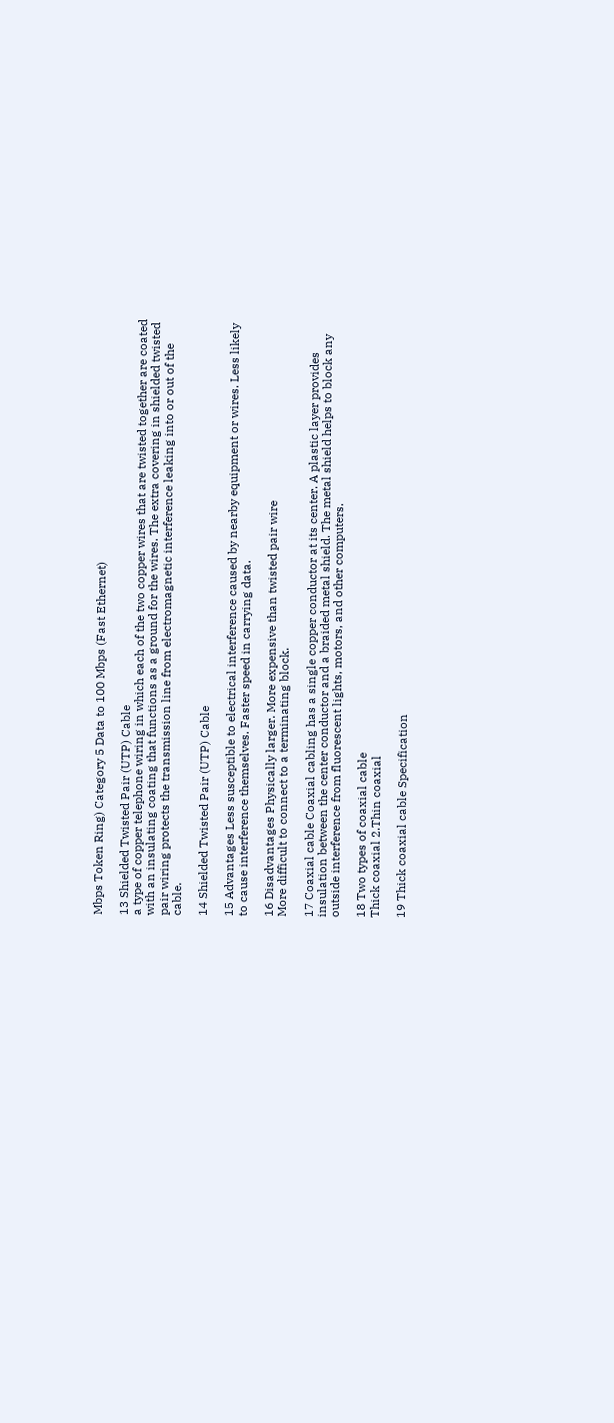Mbps Token Ring) Category 5 Data to 100 Mbps (Fast Ethernet)

13 Shielded Twisted Pair (UTP) Cable
a type of copper telephone wiring in which each of the two copper wires that are twisted together are coated with an insulating coating that functions as a ground for the wires. The extra covering in shielded twisted pair wiring protects the transmission line from electromagnetic interference leaking into or out of the cable.

14 Shielded Twisted Pair (UTP) Cable

15 Advantages Less susceptible to electrical interference caused by nearby equipment or wires. Less likely to cause interference themselves. Faster speed in carrying data.

16 Disadvantages Physically larger. More expensive than twisted pair wire
More difficult to connect to a terminating block.

17 Coaxial cable Coaxial cabling has a single copper conductor at its center. A plastic layer provides insulation between the center conductor and a braided metal shield. The metal shield helps to block any outside interference from fluorescent lights, motors, and other computers.

18 Two types of coaxial cable
Thick coaxial 2.Thin coaxial

19 Thick coaxial cable Specification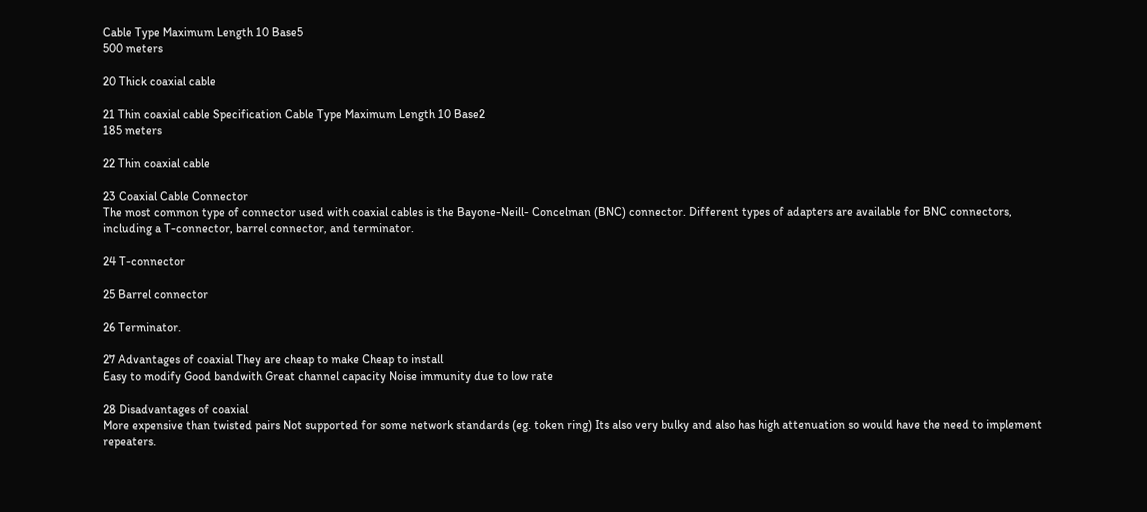Cable Type Maximum Length 10 Base5
500 meters

20 Thick coaxial cable

21 Thin coaxial cable Specification Cable Type Maximum Length 10 Base2
185 meters

22 Thin coaxial cable

23 Coaxial Cable Connector
The most common type of connector used with coaxial cables is the Bayone-Neill- Concelman (BNC) connector. Different types of adapters are available for BNC connectors, including a T-connector, barrel connector, and terminator.

24 T-connector

25 Barrel connector

26 Terminator.

27 Advantages of coaxial They are cheap to make Cheap to install
Easy to modify Good bandwith Great channel capacity Noise immunity due to low rate

28 Disadvantages of coaxial
More expensive than twisted pairs Not supported for some network standards (eg. token ring) Its also very bulky and also has high attenuation so would have the need to implement repeaters.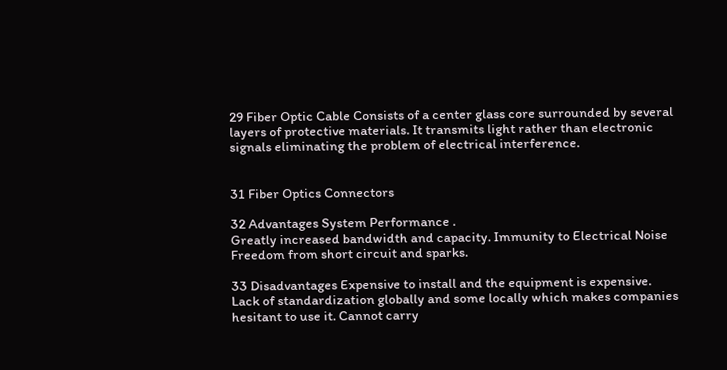29 Fiber Optic Cable Consists of a center glass core surrounded by several layers of protective materials. It transmits light rather than electronic signals eliminating the problem of electrical interference.


31 Fiber Optics Connectors

32 Advantages System Performance .
Greatly increased bandwidth and capacity. Immunity to Electrical Noise Freedom from short circuit and sparks.

33 Disadvantages Expensive to install and the equipment is expensive.
Lack of standardization globally and some locally which makes companies hesitant to use it. Cannot carry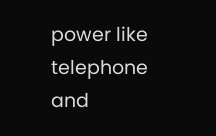power like telephone and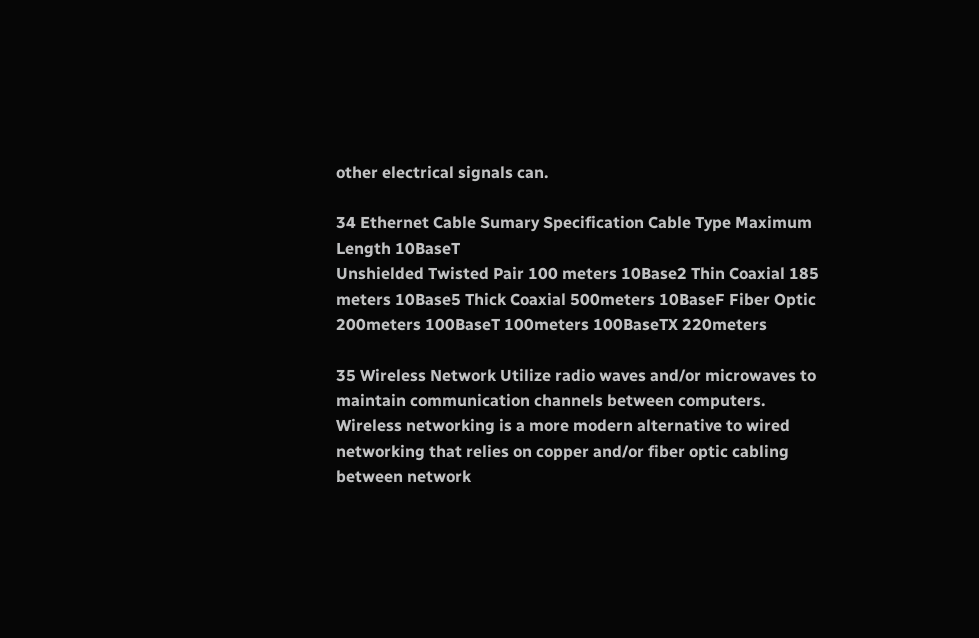other electrical signals can.

34 Ethernet Cable Sumary Specification Cable Type Maximum Length 10BaseT
Unshielded Twisted Pair 100 meters 10Base2 Thin Coaxial 185 meters 10Base5 Thick Coaxial 500meters 10BaseF Fiber Optic 200meters 100BaseT 100meters 100BaseTX 220meters

35 Wireless Network Utilize radio waves and/or microwaves to maintain communication channels between computers. Wireless networking is a more modern alternative to wired networking that relies on copper and/or fiber optic cabling between network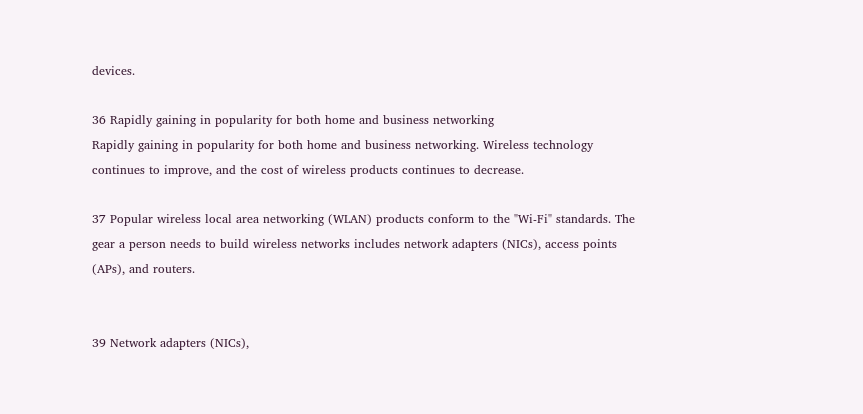devices.

36 Rapidly gaining in popularity for both home and business networking
Rapidly gaining in popularity for both home and business networking. Wireless technology continues to improve, and the cost of wireless products continues to decrease.

37 Popular wireless local area networking (WLAN) products conform to the "Wi-Fi" standards. The gear a person needs to build wireless networks includes network adapters (NICs), access points (APs), and routers.


39 Network adapters (NICs),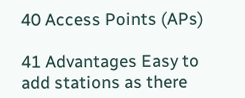40 Access Points (APs)

41 Advantages Easy to add stations as there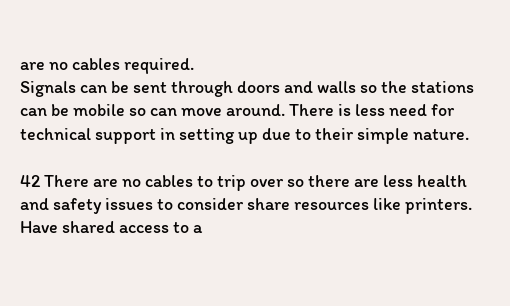are no cables required.
Signals can be sent through doors and walls so the stations can be mobile so can move around. There is less need for technical support in setting up due to their simple nature.

42 There are no cables to trip over so there are less health and safety issues to consider share resources like printers. Have shared access to a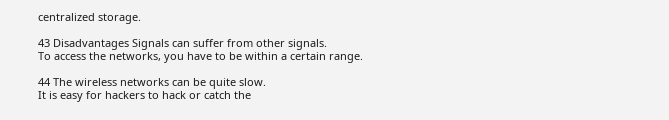centralized storage.

43 Disadvantages Signals can suffer from other signals.
To access the networks, you have to be within a certain range.

44 The wireless networks can be quite slow.
It is easy for hackers to hack or catch the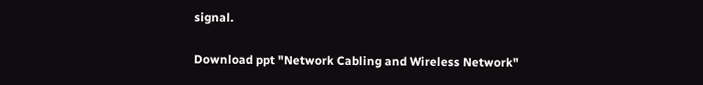signal.

Download ppt "Network Cabling and Wireless Network"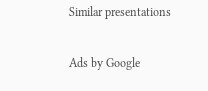Similar presentations

Ads by Google